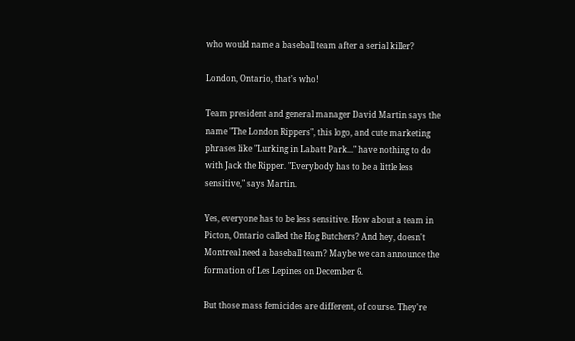who would name a baseball team after a serial killer?

London, Ontario, that's who!

Team president and general manager David Martin says the name "The London Rippers", this logo, and cute marketing phrases like "Lurking in Labatt Park..." have nothing to do with Jack the Ripper. "Everybody has to be a little less sensitive," says Martin.

Yes, everyone has to be less sensitive. How about a team in Picton, Ontario called the Hog Butchers? And hey, doesn't Montreal need a baseball team? Maybe we can announce the formation of Les Lepines on December 6.

But those mass femicides are different, of course. They're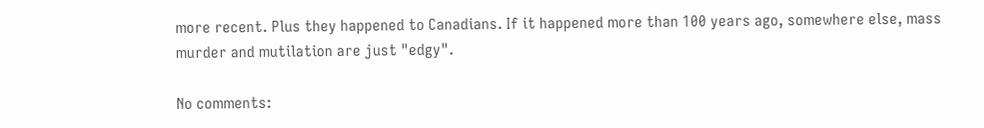more recent. Plus they happened to Canadians. If it happened more than 100 years ago, somewhere else, mass murder and mutilation are just "edgy".

No comments: